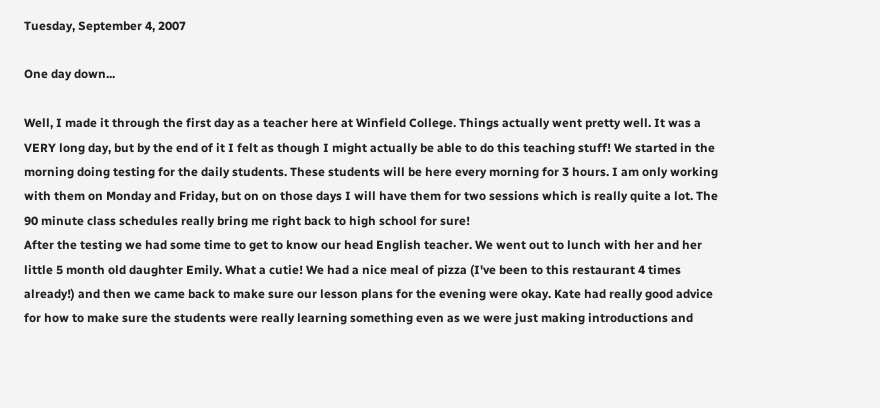Tuesday, September 4, 2007

One day down...

Well, I made it through the first day as a teacher here at Winfield College. Things actually went pretty well. It was a VERY long day, but by the end of it I felt as though I might actually be able to do this teaching stuff! We started in the morning doing testing for the daily students. These students will be here every morning for 3 hours. I am only working with them on Monday and Friday, but on on those days I will have them for two sessions which is really quite a lot. The 90 minute class schedules really bring me right back to high school for sure!
After the testing we had some time to get to know our head English teacher. We went out to lunch with her and her little 5 month old daughter Emily. What a cutie! We had a nice meal of pizza (I've been to this restaurant 4 times already!) and then we came back to make sure our lesson plans for the evening were okay. Kate had really good advice for how to make sure the students were really learning something even as we were just making introductions and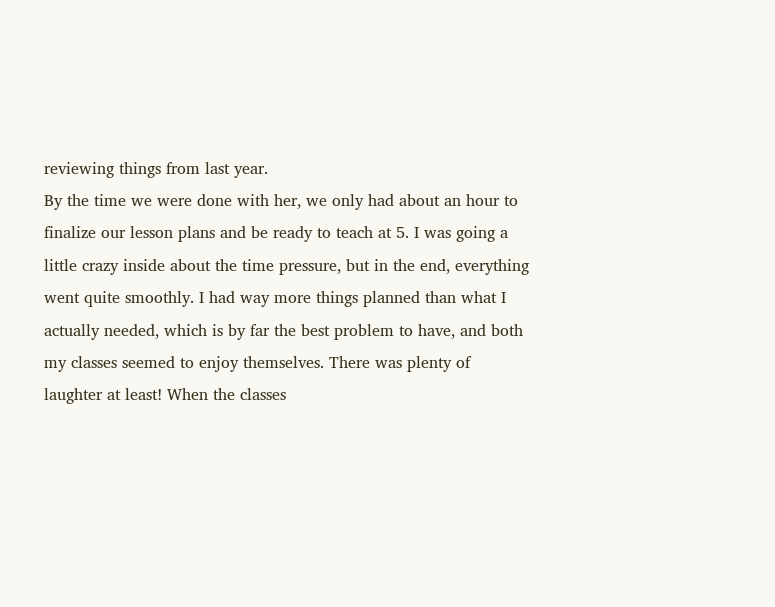reviewing things from last year.
By the time we were done with her, we only had about an hour to finalize our lesson plans and be ready to teach at 5. I was going a little crazy inside about the time pressure, but in the end, everything went quite smoothly. I had way more things planned than what I actually needed, which is by far the best problem to have, and both my classes seemed to enjoy themselves. There was plenty of laughter at least! When the classes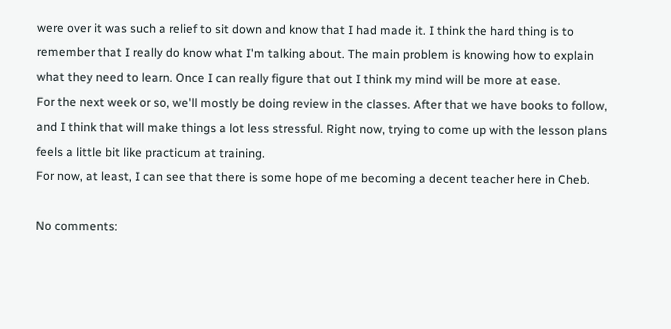were over it was such a relief to sit down and know that I had made it. I think the hard thing is to remember that I really do know what I'm talking about. The main problem is knowing how to explain what they need to learn. Once I can really figure that out I think my mind will be more at ease.
For the next week or so, we'll mostly be doing review in the classes. After that we have books to follow, and I think that will make things a lot less stressful. Right now, trying to come up with the lesson plans feels a little bit like practicum at training.
For now, at least, I can see that there is some hope of me becoming a decent teacher here in Cheb.

No comments: